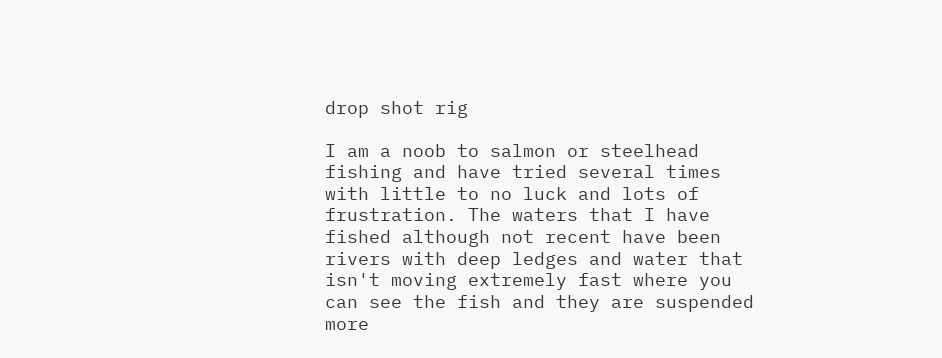drop shot rig

I am a noob to salmon or steelhead fishing and have tried several times with little to no luck and lots of frustration. The waters that I have fished although not recent have been rivers with deep ledges and water that isn't moving extremely fast where you can see the fish and they are suspended more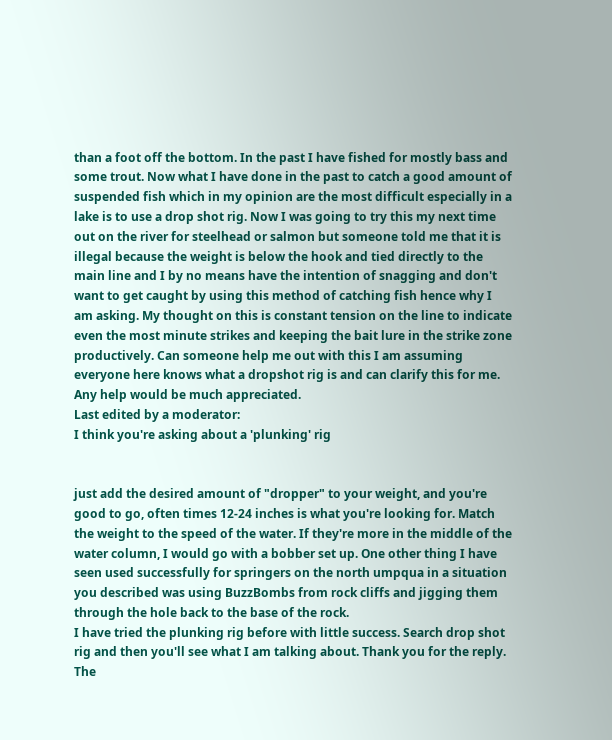than a foot off the bottom. In the past I have fished for mostly bass and some trout. Now what I have done in the past to catch a good amount of suspended fish which in my opinion are the most difficult especially in a lake is to use a drop shot rig. Now I was going to try this my next time out on the river for steelhead or salmon but someone told me that it is illegal because the weight is below the hook and tied directly to the main line and I by no means have the intention of snagging and don't want to get caught by using this method of catching fish hence why I am asking. My thought on this is constant tension on the line to indicate even the most minute strikes and keeping the bait lure in the strike zone productively. Can someone help me out with this I am assuming everyone here knows what a dropshot rig is and can clarify this for me. Any help would be much appreciated.
Last edited by a moderator:
I think you're asking about a 'plunking' rig


just add the desired amount of "dropper" to your weight, and you're good to go, often times 12-24 inches is what you're looking for. Match the weight to the speed of the water. If they're more in the middle of the water column, I would go with a bobber set up. One other thing I have seen used successfully for springers on the north umpqua in a situation you described was using BuzzBombs from rock cliffs and jigging them through the hole back to the base of the rock.
I have tried the plunking rig before with little success. Search drop shot rig and then you'll see what I am talking about. Thank you for the reply. The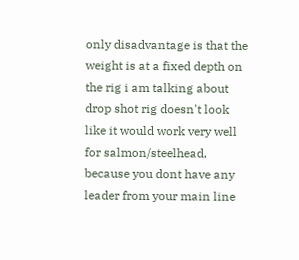only disadvantage is that the weight is at a fixed depth on the rig i am talking about
drop shot rig doesn't look like it would work very well for salmon/steelhead, because you dont have any leader from your main line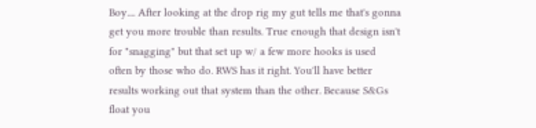Boy.... After looking at the drop rig my gut tells me that's gonna get you more trouble than results. True enough that design isn't for "snagging" but that set up w/ a few more hooks is used often by those who do. RWS has it right. You'll have better results working out that system than the other. Because S&Gs float you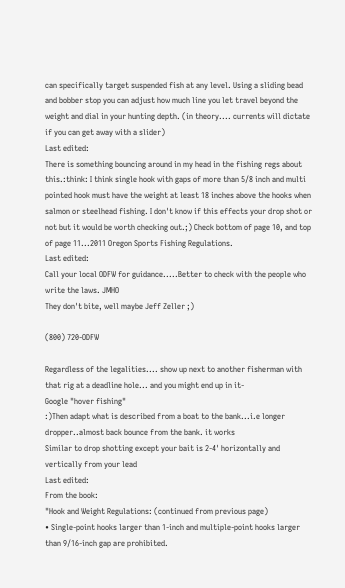can specifically target suspended fish at any level. Using a sliding bead and bobber stop you can adjust how much line you let travel beyond the weight and dial in your hunting depth. (in theory.... currents will dictate if you can get away with a slider)
Last edited:
There is something bouncing around in my head in the fishing regs about this.:think: I think single hook with gaps of more than 5/8 inch and multi pointed hook must have the weight at least 18 inches above the hooks when salmon or steelhead fishing. I don't know if this effects your drop shot or not but it would be worth checking out.;) Check bottom of page 10, and top of page 11...2011 Oregon Sports Fishing Regulations.
Last edited:
Call your local ODFW for guidance.....Better to check with the people who write the laws. JMHO
They don't bite, well maybe Jeff Zeller ;)

(800) 720-ODFW

Regardless of the legalities.... show up next to another fisherman with that rig at a deadline hole... and you might end up in it-
Google "hover fishing"
:)Then adapt what is described from a boat to the bank...i.e longer dropper..almost back bounce from the bank. it works
Similar to drop shotting except your bait is 2-4' horizontally and vertically from your lead
Last edited:
From the book:
"Hook and Weight Regulations: (continued from previous page)
• Single-point hooks larger than 1-inch and multiple-point hooks larger than 9/16-inch gap are prohibited.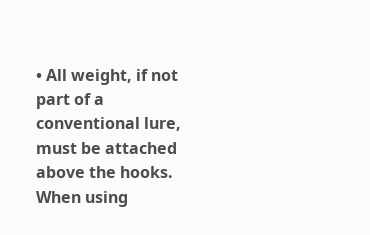• All weight, if not part of a conventional lure, must be attached above the hooks. When using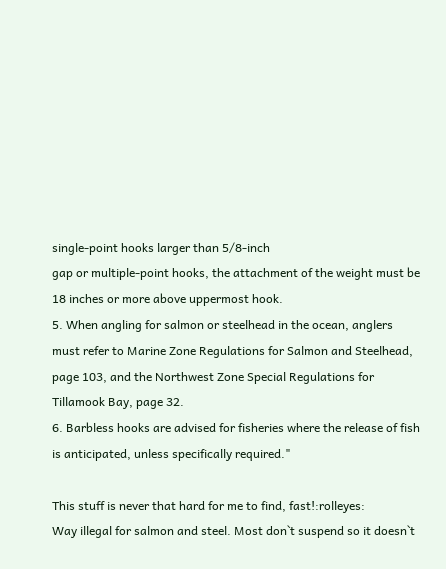single-point hooks larger than 5/8‑inch
gap or multiple-point hooks, the attachment of the weight must be 18 inches or more above uppermost hook.
5. When angling for salmon or steelhead in the ocean, anglers must refer to Marine Zone Regulations for Salmon and Steelhead,
page 103, and the Northwest Zone Special Regulations for Tillamook Bay, page 32.
6. Barbless hooks are advised for fisheries where the release of fish is anticipated, unless specifically required."

This stuff is never that hard for me to find, fast!:rolleyes:
Way illegal for salmon and steel. Most don`t suspend so it doesn`t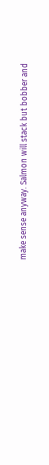make sense anyway. Salmon will stack but bobber and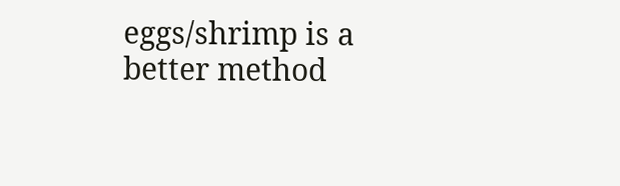eggs/shrimp is a better method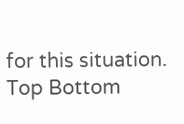for this situation.
Top Bottom